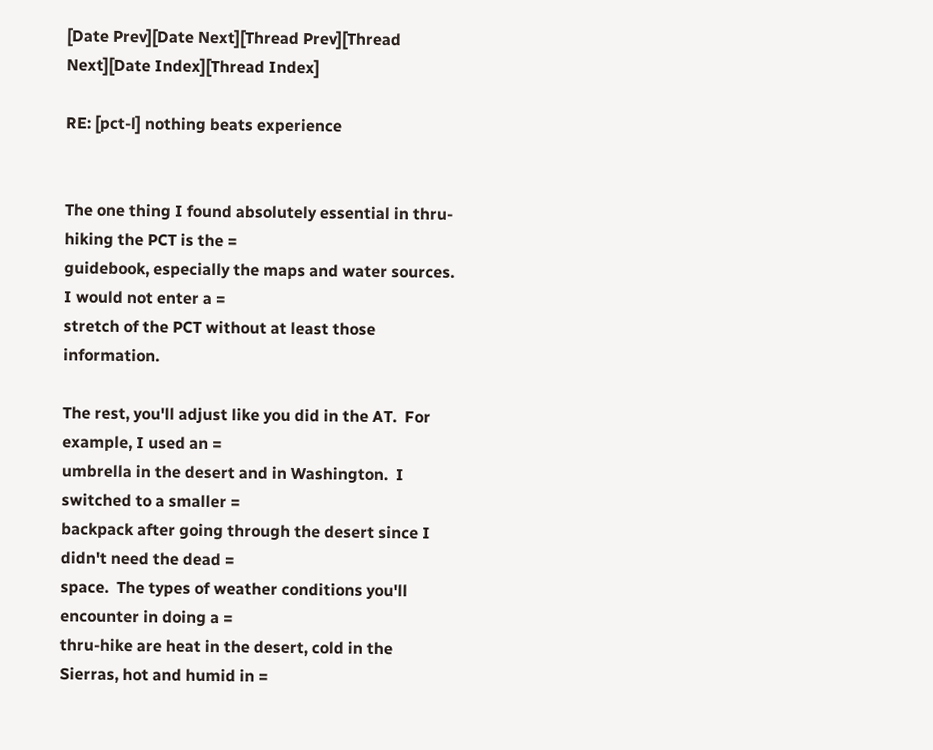[Date Prev][Date Next][Thread Prev][Thread Next][Date Index][Thread Index]

RE: [pct-l] nothing beats experience


The one thing I found absolutely essential in thru-hiking the PCT is the =
guidebook, especially the maps and water sources.  I would not enter a =
stretch of the PCT without at least those information.

The rest, you'll adjust like you did in the AT.  For example, I used an =
umbrella in the desert and in Washington.  I switched to a smaller =
backpack after going through the desert since I didn't need the dead =
space.  The types of weather conditions you'll encounter in doing a =
thru-hike are heat in the desert, cold in the Sierras, hot and humid in =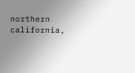northern california,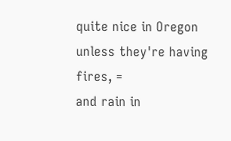quite nice in Oregon unless they're having fires, =
and rain in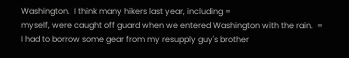Washington.  I think many hikers last year, including =
myself, were caught off guard when we entered Washington with the rain.  =
I had to borrow some gear from my resupply guy's brother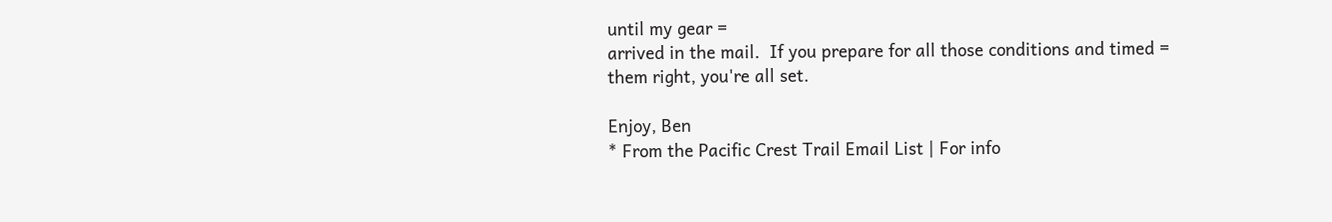until my gear =
arrived in the mail.  If you prepare for all those conditions and timed =
them right, you're all set.

Enjoy, Ben
* From the Pacific Crest Trail Email List | For info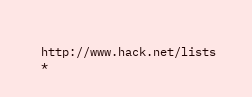http://www.hack.net/lists *